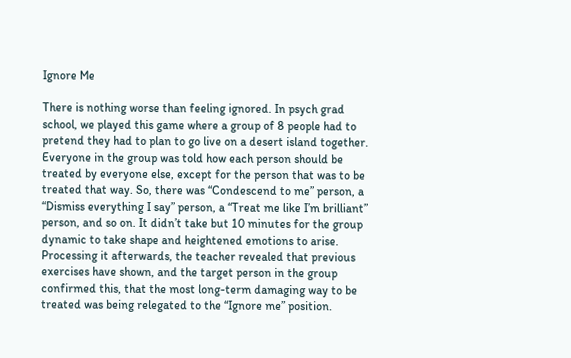Ignore Me

There is nothing worse than feeling ignored. In psych grad school, we played this game where a group of 8 people had to pretend they had to plan to go live on a desert island together. Everyone in the group was told how each person should be treated by everyone else, except for the person that was to be treated that way. So, there was “Condescend to me” person, a “Dismiss everything I say” person, a “Treat me like I’m brilliant” person, and so on. It didn’t take but 10 minutes for the group dynamic to take shape and heightened emotions to arise. Processing it afterwards, the teacher revealed that previous exercises have shown, and the target person in the group confirmed this, that the most long-term damaging way to be treated was being relegated to the “Ignore me” position.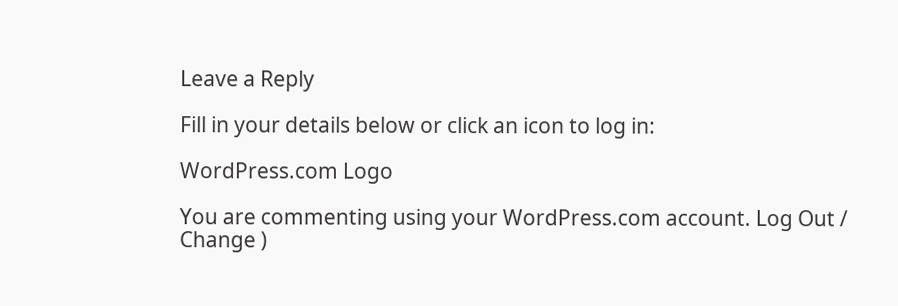Leave a Reply

Fill in your details below or click an icon to log in:

WordPress.com Logo

You are commenting using your WordPress.com account. Log Out /  Change )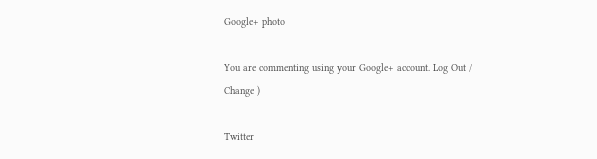Google+ photo

You are commenting using your Google+ account. Log Out /  Change )

Twitter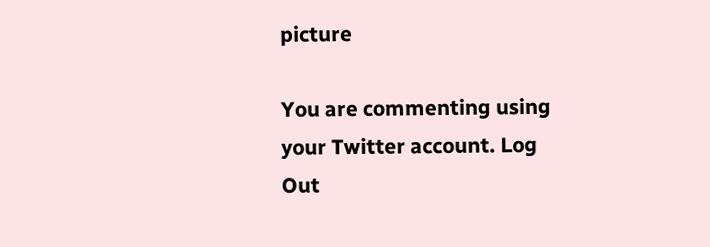picture

You are commenting using your Twitter account. Log Out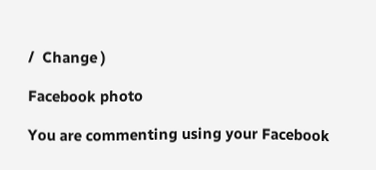/  Change )

Facebook photo

You are commenting using your Facebook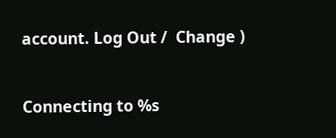account. Log Out /  Change )


Connecting to %s